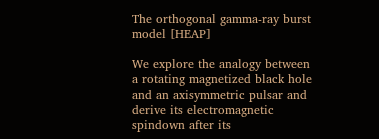The orthogonal gamma-ray burst model [HEAP]

We explore the analogy between a rotating magnetized black hole and an axisymmetric pulsar and derive its electromagnetic spindown after its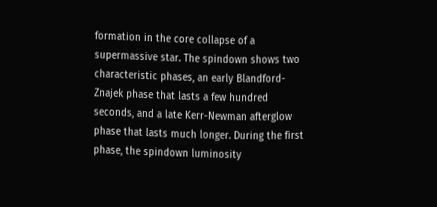formation in the core collapse of a supermassive star. The spindown shows two characteristic phases, an early Blandford-Znajek phase that lasts a few hundred seconds, and a late Kerr-Newman afterglow phase that lasts much longer. During the first phase, the spindown luminosity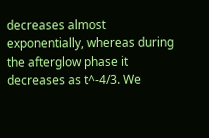decreases almost exponentially, whereas during the afterglow phase it decreases as t^-4/3. We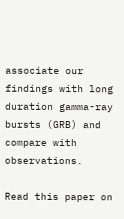associate our findings with long duration gamma-ray bursts (GRB) and compare with observations.

Read this paper on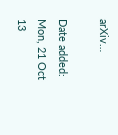arXiv…

Date added: Mon, 21 Oct 13